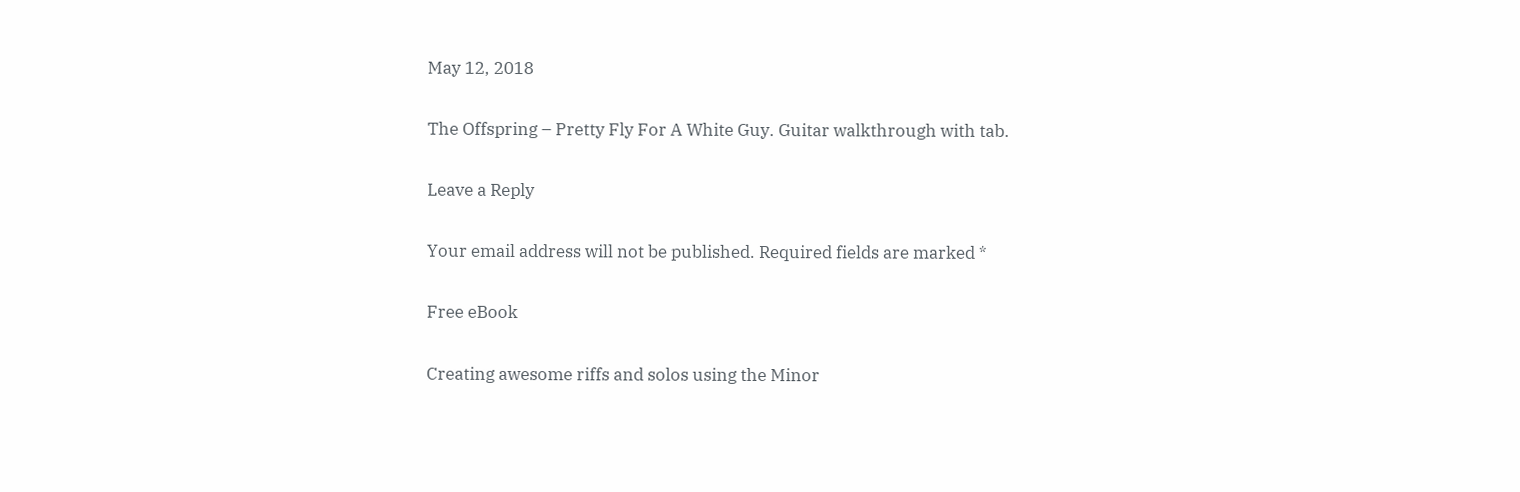May 12, 2018

The Offspring – Pretty Fly For A White Guy. Guitar walkthrough with tab.

Leave a Reply

Your email address will not be published. Required fields are marked *

Free eBook

Creating awesome riffs and solos using the Minor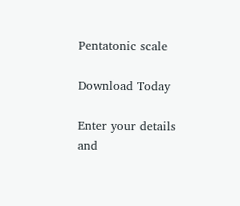Pentatonic scale

Download Today

Enter your details and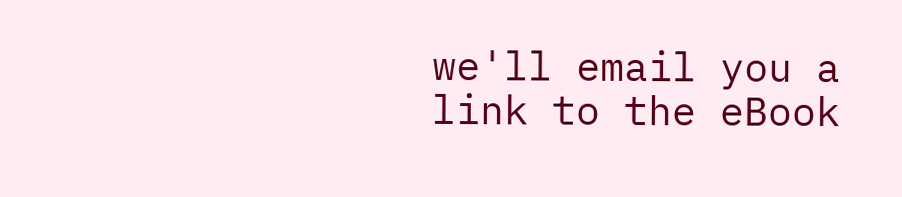we'll email you a link to the eBook